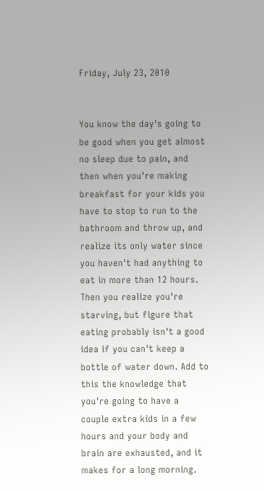Friday, July 23, 2010


You know the day's going to be good when you get almost no sleep due to pain, and then when you're making breakfast for your kids you have to stop to run to the bathroom and throw up, and realize its only water since you haven't had anything to eat in more than 12 hours. Then you realize you're starving, but figure that eating probably isn't a good idea if you can't keep a bottle of water down. Add to this the knowledge that you're going to have a couple extra kids in a few hours and your body and brain are exhausted, and it makes for a long morning.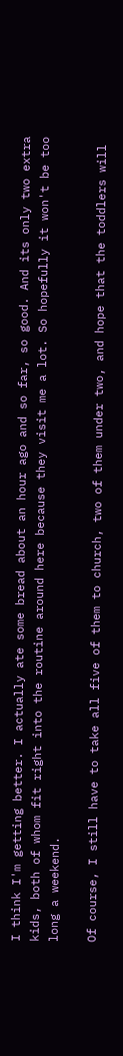I think I'm getting better. I actually ate some bread about an hour ago and so far, so good. And its only two extra kids, both of whom fit right into the routine around here because they visit me a lot. So hopefully it won't be too long a weekend.

Of course, I still have to take all five of them to church, two of them under two, and hope that the toddlers will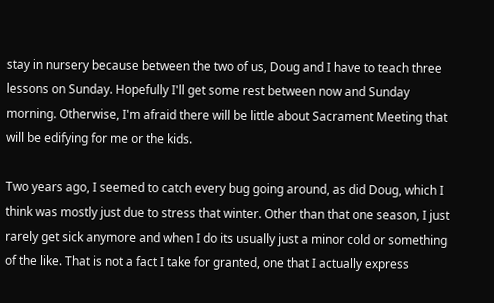stay in nursery because between the two of us, Doug and I have to teach three lessons on Sunday. Hopefully I'll get some rest between now and Sunday morning. Otherwise, I'm afraid there will be little about Sacrament Meeting that will be edifying for me or the kids.

Two years ago, I seemed to catch every bug going around, as did Doug, which I think was mostly just due to stress that winter. Other than that one season, I just rarely get sick anymore and when I do its usually just a minor cold or something of the like. That is not a fact I take for granted, one that I actually express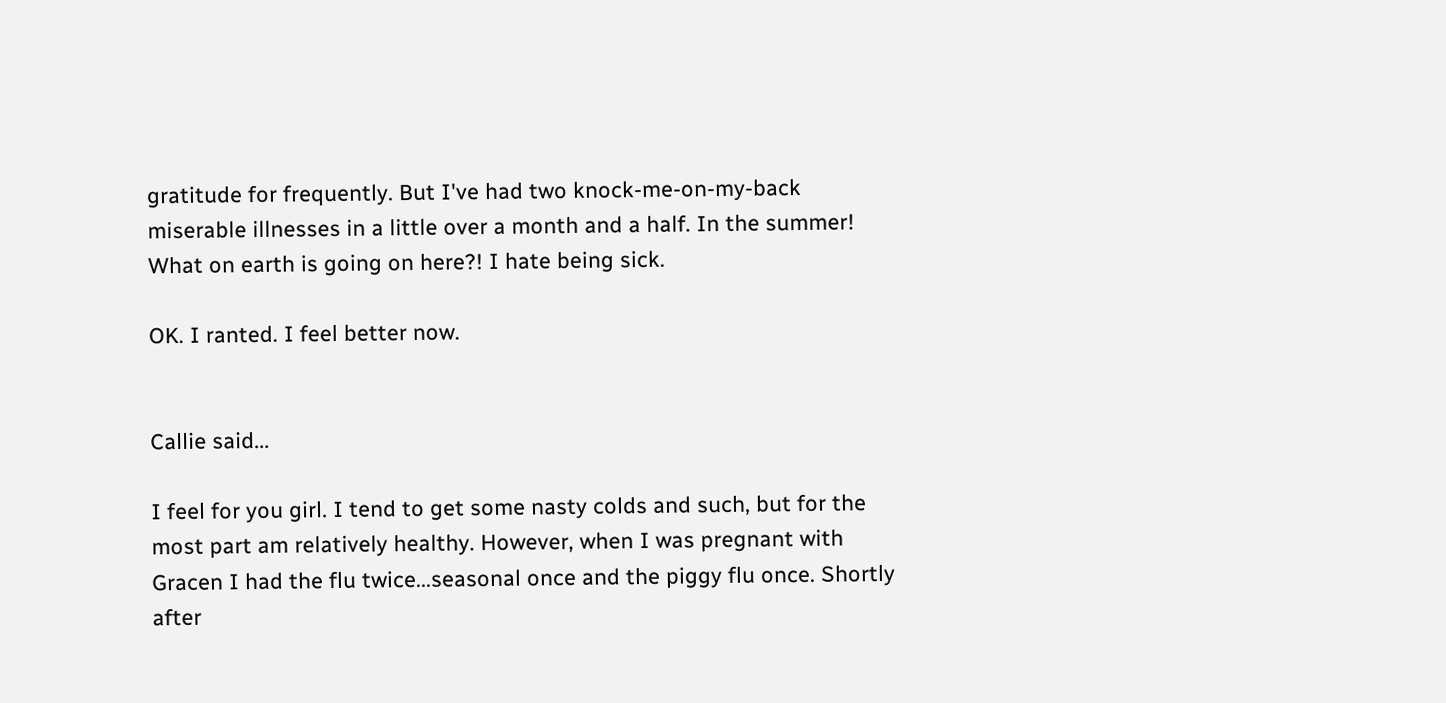gratitude for frequently. But I've had two knock-me-on-my-back miserable illnesses in a little over a month and a half. In the summer! What on earth is going on here?! I hate being sick.

OK. I ranted. I feel better now.


Callie said...

I feel for you girl. I tend to get some nasty colds and such, but for the most part am relatively healthy. However, when I was pregnant with Gracen I had the flu twice...seasonal once and the piggy flu once. Shortly after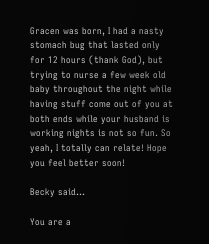Gracen was born, I had a nasty stomach bug that lasted only for 12 hours (thank God), but trying to nurse a few week old baby throughout the night while having stuff come out of you at both ends while your husband is working nights is not so fun. So yeah, I totally can relate! Hope you feel better soon!

Becky said...

You are a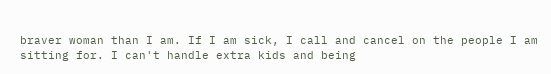braver woman than I am. If I am sick, I call and cancel on the people I am sitting for. I can't handle extra kids and being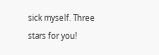sick myself. Three stars for you!